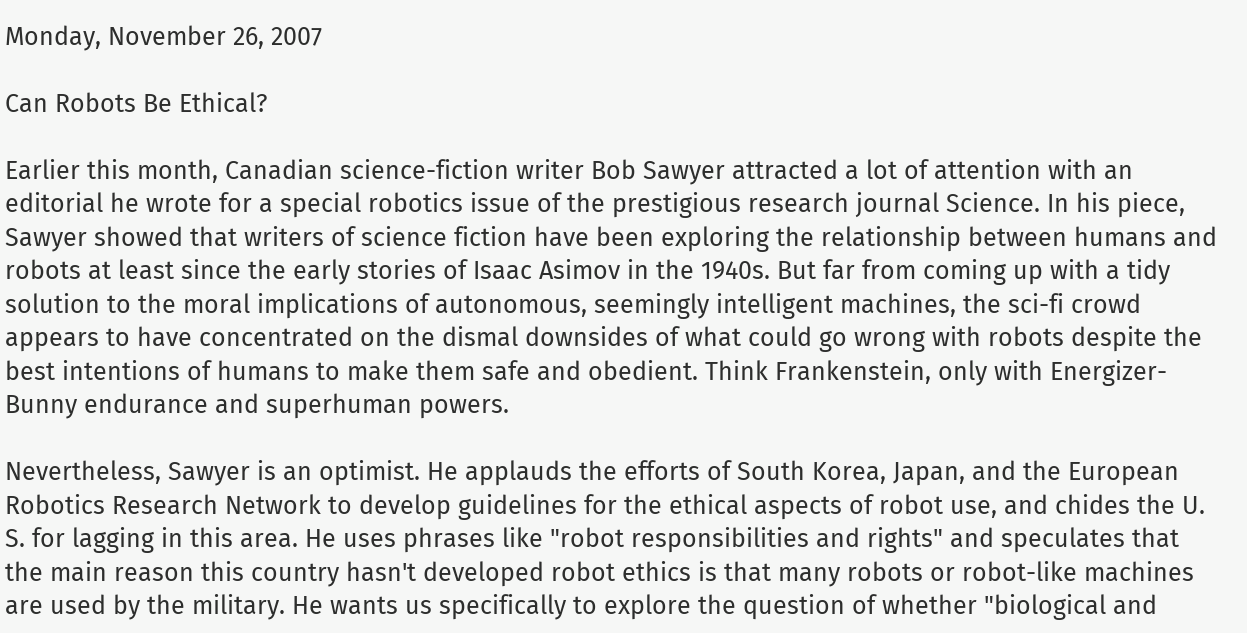Monday, November 26, 2007

Can Robots Be Ethical?

Earlier this month, Canadian science-fiction writer Bob Sawyer attracted a lot of attention with an editorial he wrote for a special robotics issue of the prestigious research journal Science. In his piece, Sawyer showed that writers of science fiction have been exploring the relationship between humans and robots at least since the early stories of Isaac Asimov in the 1940s. But far from coming up with a tidy solution to the moral implications of autonomous, seemingly intelligent machines, the sci-fi crowd appears to have concentrated on the dismal downsides of what could go wrong with robots despite the best intentions of humans to make them safe and obedient. Think Frankenstein, only with Energizer-Bunny endurance and superhuman powers.

Nevertheless, Sawyer is an optimist. He applauds the efforts of South Korea, Japan, and the European Robotics Research Network to develop guidelines for the ethical aspects of robot use, and chides the U. S. for lagging in this area. He uses phrases like "robot responsibilities and rights" and speculates that the main reason this country hasn't developed robot ethics is that many robots or robot-like machines are used by the military. He wants us specifically to explore the question of whether "biological and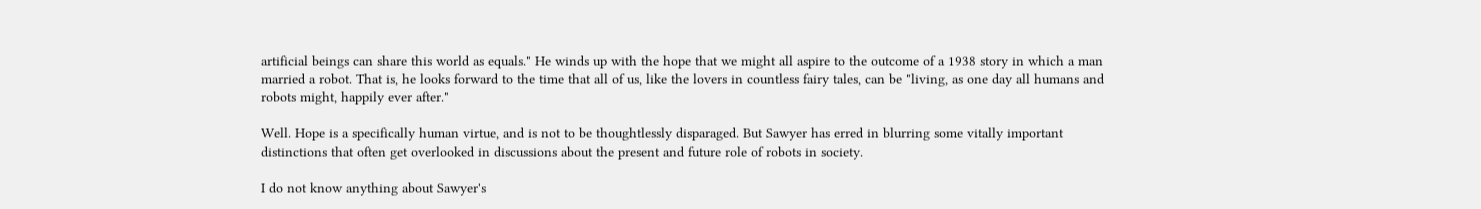artificial beings can share this world as equals." He winds up with the hope that we might all aspire to the outcome of a 1938 story in which a man married a robot. That is, he looks forward to the time that all of us, like the lovers in countless fairy tales, can be "living, as one day all humans and robots might, happily ever after."

Well. Hope is a specifically human virtue, and is not to be thoughtlessly disparaged. But Sawyer has erred in blurring some vitally important distinctions that often get overlooked in discussions about the present and future role of robots in society.

I do not know anything about Sawyer's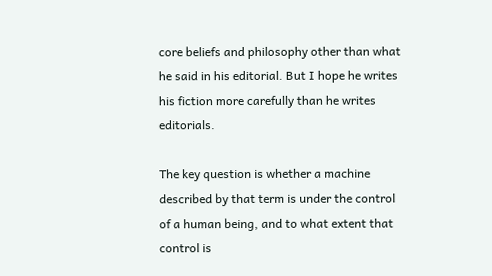core beliefs and philosophy other than what he said in his editorial. But I hope he writes his fiction more carefully than he writes editorials.

The key question is whether a machine described by that term is under the control of a human being, and to what extent that control is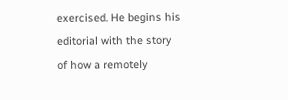exercised. He begins his editorial with the story of how a remotely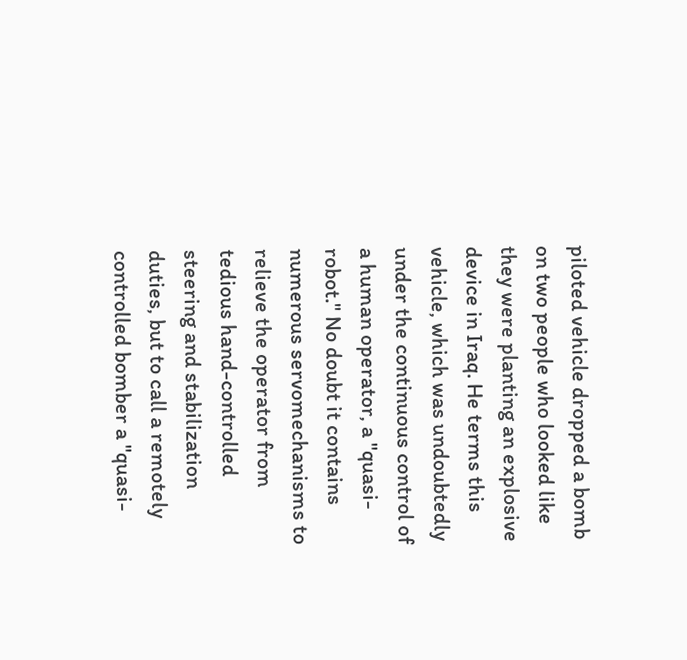piloted vehicle dropped a bomb on two people who looked like they were planting an explosive device in Iraq. He terms this vehicle, which was undoubtedly under the continuous control of a human operator, a "quasi-robot." No doubt it contains numerous servomechanisms to relieve the operator from tedious hand-controlled steering and stabilization duties, but to call a remotely controlled bomber a "quasi-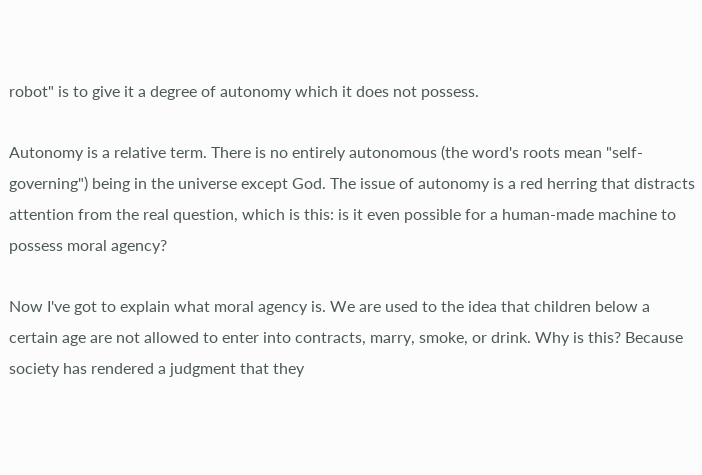robot" is to give it a degree of autonomy which it does not possess.

Autonomy is a relative term. There is no entirely autonomous (the word's roots mean "self-governing") being in the universe except God. The issue of autonomy is a red herring that distracts attention from the real question, which is this: is it even possible for a human-made machine to possess moral agency?

Now I've got to explain what moral agency is. We are used to the idea that children below a certain age are not allowed to enter into contracts, marry, smoke, or drink. Why is this? Because society has rendered a judgment that they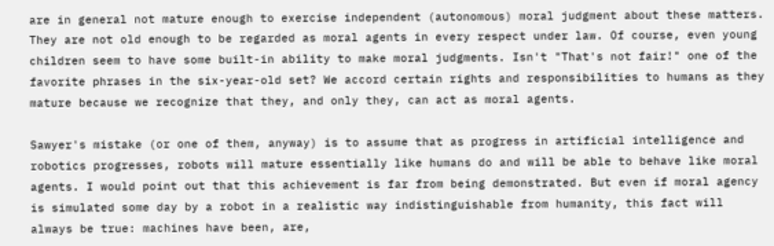are in general not mature enough to exercise independent (autonomous) moral judgment about these matters. They are not old enough to be regarded as moral agents in every respect under law. Of course, even young children seem to have some built-in ability to make moral judgments. Isn't "That's not fair!" one of the favorite phrases in the six-year-old set? We accord certain rights and responsibilities to humans as they mature because we recognize that they, and only they, can act as moral agents.

Sawyer's mistake (or one of them, anyway) is to assume that as progress in artificial intelligence and robotics progresses, robots will mature essentially like humans do and will be able to behave like moral agents. I would point out that this achievement is far from being demonstrated. But even if moral agency is simulated some day by a robot in a realistic way indistinguishable from humanity, this fact will always be true: machines have been, are,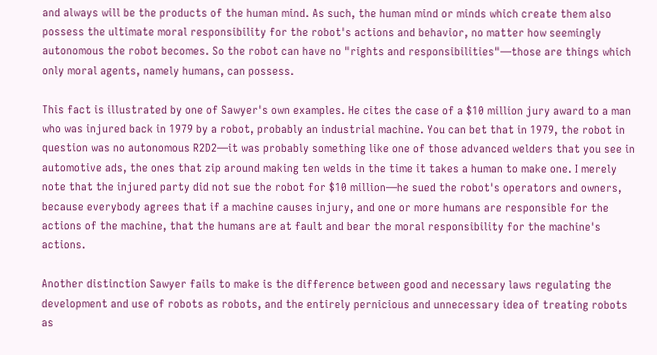and always will be the products of the human mind. As such, the human mind or minds which create them also possess the ultimate moral responsibility for the robot's actions and behavior, no matter how seemingly autonomous the robot becomes. So the robot can have no "rights and responsibilities"—those are things which only moral agents, namely humans, can possess.

This fact is illustrated by one of Sawyer's own examples. He cites the case of a $10 million jury award to a man who was injured back in 1979 by a robot, probably an industrial machine. You can bet that in 1979, the robot in question was no autonomous R2D2—it was probably something like one of those advanced welders that you see in automotive ads, the ones that zip around making ten welds in the time it takes a human to make one. I merely note that the injured party did not sue the robot for $10 million—he sued the robot's operators and owners, because everybody agrees that if a machine causes injury, and one or more humans are responsible for the actions of the machine, that the humans are at fault and bear the moral responsibility for the machine's actions.

Another distinction Sawyer fails to make is the difference between good and necessary laws regulating the development and use of robots as robots, and the entirely pernicious and unnecessary idea of treating robots as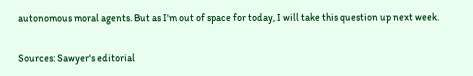autonomous moral agents. But as I'm out of space for today, I will take this question up next week.

Sources: Sawyer's editorial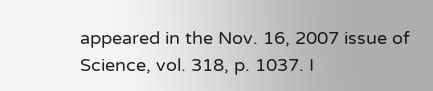appeared in the Nov. 16, 2007 issue of Science, vol. 318, p. 1037. I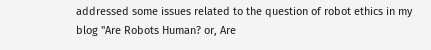addressed some issues related to the question of robot ethics in my blog "Are Robots Human? or, Are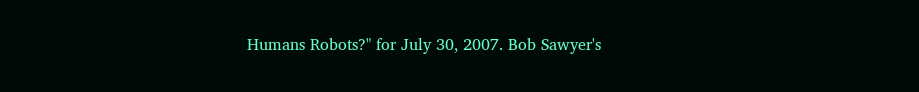Humans Robots?" for July 30, 2007. Bob Sawyer's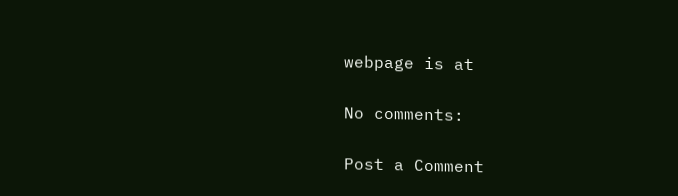webpage is at

No comments:

Post a Comment